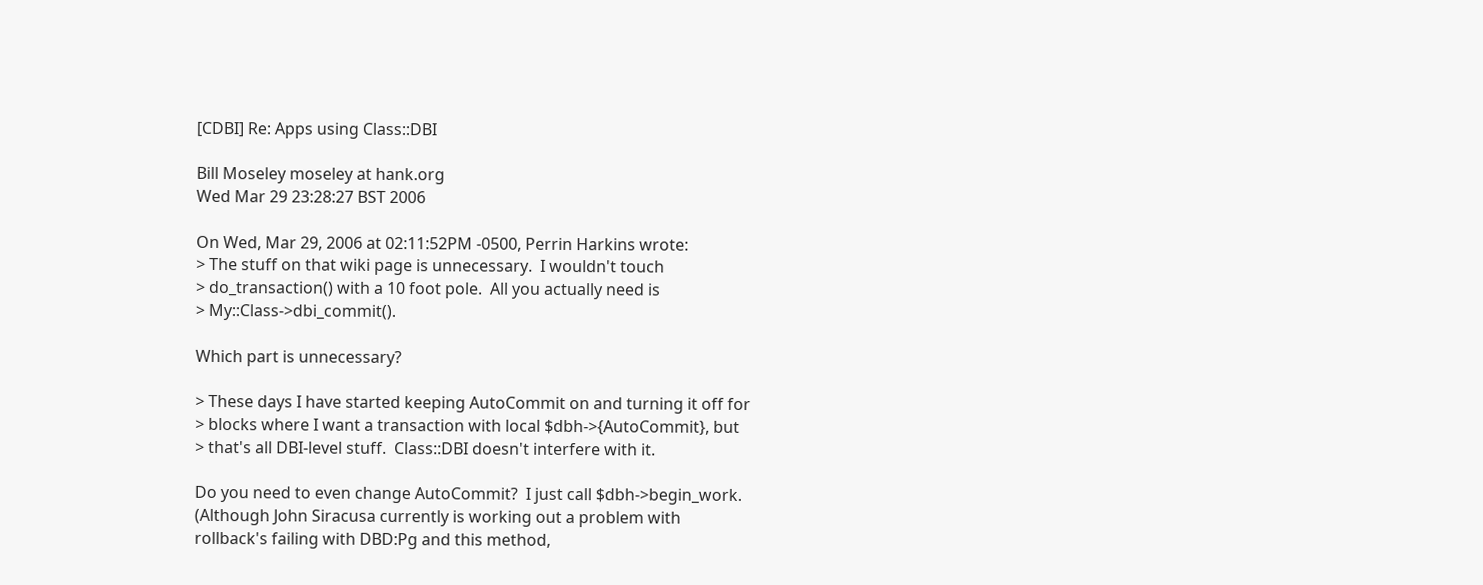[CDBI] Re: Apps using Class::DBI

Bill Moseley moseley at hank.org
Wed Mar 29 23:28:27 BST 2006

On Wed, Mar 29, 2006 at 02:11:52PM -0500, Perrin Harkins wrote:
> The stuff on that wiki page is unnecessary.  I wouldn't touch
> do_transaction() with a 10 foot pole.  All you actually need is
> My::Class->dbi_commit().

Which part is unnecessary?

> These days I have started keeping AutoCommit on and turning it off for
> blocks where I want a transaction with local $dbh->{AutoCommit}, but
> that's all DBI-level stuff.  Class::DBI doesn't interfere with it.

Do you need to even change AutoCommit?  I just call $dbh->begin_work.
(Although John Siracusa currently is working out a problem with
rollback's failing with DBD:Pg and this method,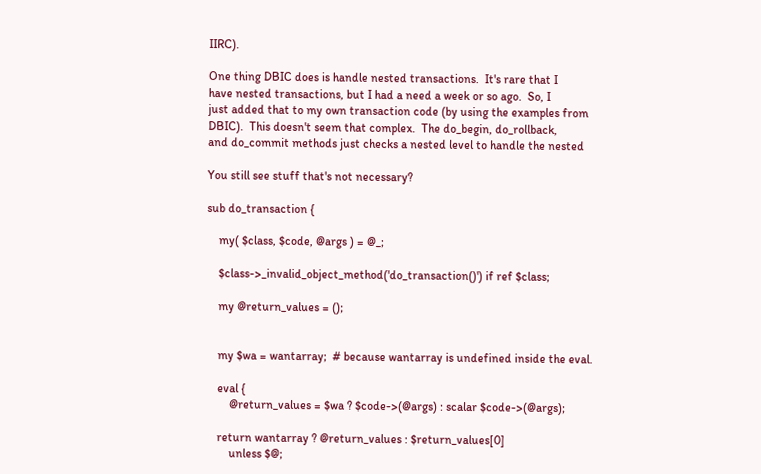IIRC).

One thing DBIC does is handle nested transactions.  It's rare that I
have nested transactions, but I had a need a week or so ago.  So, I
just added that to my own transaction code (by using the examples from
DBIC).  This doesn't seem that complex.  The do_begin, do_rollback,
and do_commit methods just checks a nested level to handle the nested

You still see stuff that's not necessary?

sub do_transaction {

    my( $class, $code, @args ) = @_;

    $class->_invalid_object_method('do_transaction()') if ref $class;

    my @return_values = ();


    my $wa = wantarray;  # because wantarray is undefined inside the eval.

    eval {
        @return_values = $wa ? $code->(@args) : scalar $code->(@args);

    return wantarray ? @return_values : $return_values[0]
        unless $@;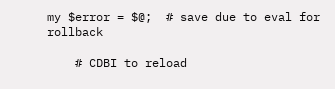my $error = $@;  # save due to eval for rollback

    # CDBI to reload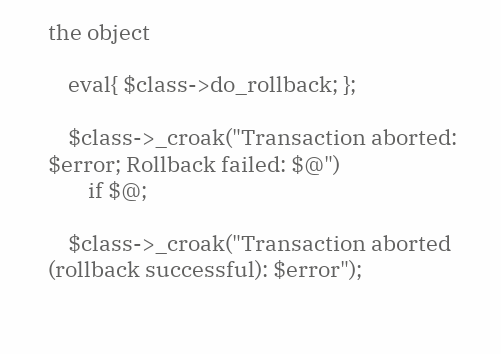the object

    eval{ $class->do_rollback; };

    $class->_croak("Transaction aborted: $error; Rollback failed: $@")
        if $@;

    $class->_croak("Transaction aborted (rollback successful): $error");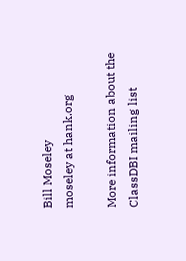Bill Moseley
moseley at hank.org

More information about the ClassDBI mailing list